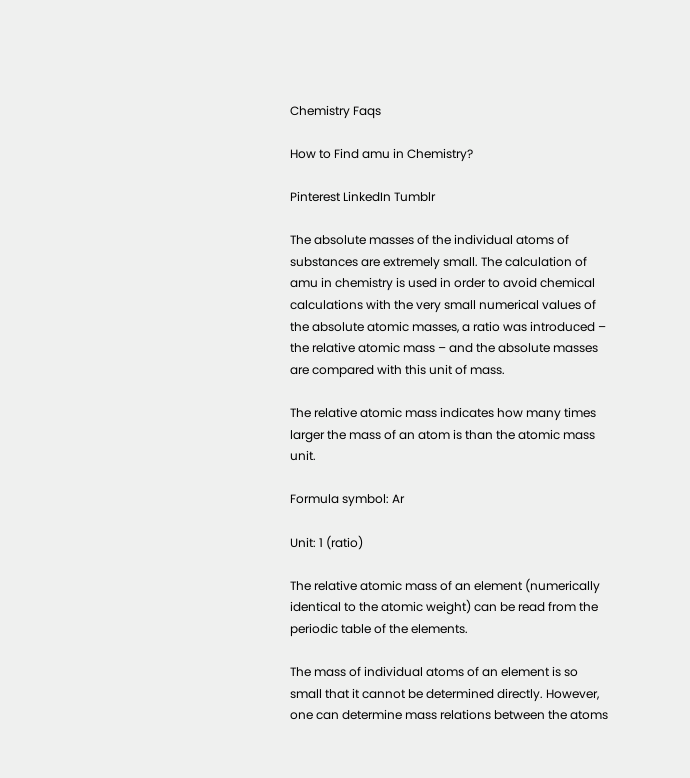Chemistry Faqs

How to Find amu in Chemistry?

Pinterest LinkedIn Tumblr

The absolute masses of the individual atoms of substances are extremely small. The calculation of amu in chemistry is used in order to avoid chemical calculations with the very small numerical values of the absolute atomic masses, a ratio was introduced – the relative atomic mass – and the absolute masses are compared with this unit of mass.

The relative atomic mass indicates how many times larger the mass of an atom is than the atomic mass unit.

Formula symbol: Ar

Unit: 1 (ratio)

The relative atomic mass of an element (numerically identical to the atomic weight) can be read from the periodic table of the elements.

The mass of individual atoms of an element is so small that it cannot be determined directly. However, one can determine mass relations between the atoms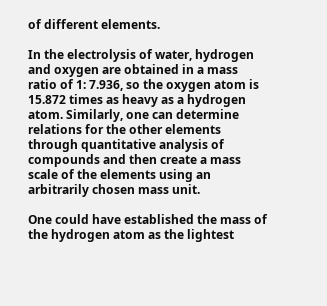of different elements.

In the electrolysis of water, hydrogen and oxygen are obtained in a mass ratio of 1: 7.936, so the oxygen atom is 15.872 times as heavy as a hydrogen atom. Similarly, one can determine relations for the other elements through quantitative analysis of compounds and then create a mass scale of the elements using an arbitrarily chosen mass unit.

One could have established the mass of the hydrogen atom as the lightest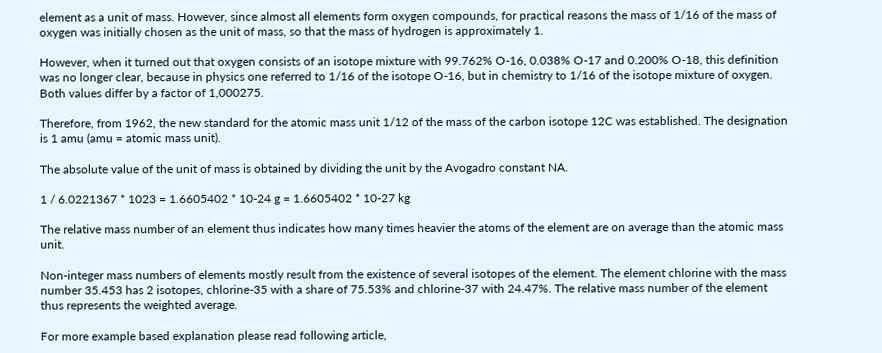element as a unit of mass. However, since almost all elements form oxygen compounds, for practical reasons the mass of 1/16 of the mass of oxygen was initially chosen as the unit of mass, so that the mass of hydrogen is approximately 1.

However, when it turned out that oxygen consists of an isotope mixture with 99.762% O-16, 0.038% O-17 and 0.200% O-18, this definition was no longer clear, because in physics one referred to 1/16 of the isotope O-16, but in chemistry to 1/16 of the isotope mixture of oxygen. Both values differ by a factor of 1,000275.

Therefore, from 1962, the new standard for the atomic mass unit 1/12 of the mass of the carbon isotope 12C was established. The designation is 1 amu (amu = atomic mass unit).

The absolute value of the unit of mass is obtained by dividing the unit by the Avogadro constant NA.

1 / 6.0221367 * 1023 = 1.6605402 * 10-24 g = 1.6605402 * 10-27 kg

The relative mass number of an element thus indicates how many times heavier the atoms of the element are on average than the atomic mass unit.

Non-integer mass numbers of elements mostly result from the existence of several isotopes of the element. The element chlorine with the mass number 35.453 has 2 isotopes, chlorine-35 with a share of 75.53% and chlorine-37 with 24.47%. The relative mass number of the element thus represents the weighted average.

For more example based explanation please read following article,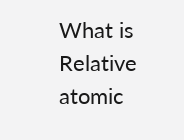What is Relative atomic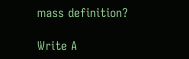mass definition?

Write A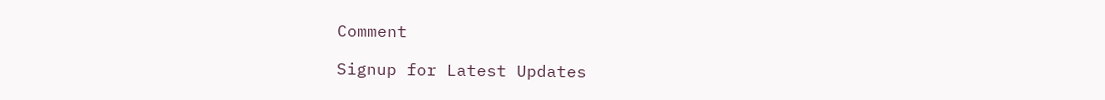Comment

Signup for Latest Updates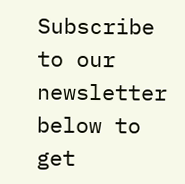Subscribe to our newsletter below to get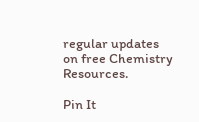regular updates on free Chemistry Resources.

Pin It